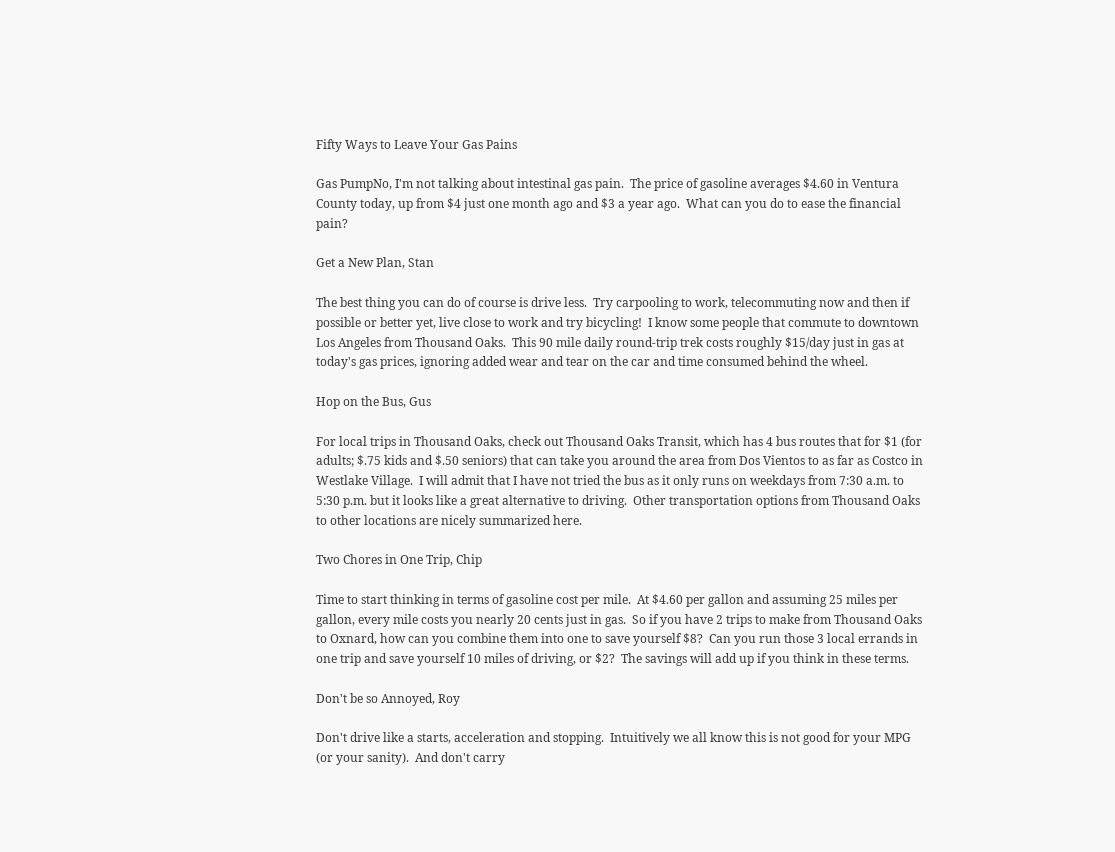Fifty Ways to Leave Your Gas Pains

Gas PumpNo, I'm not talking about intestinal gas pain.  The price of gasoline averages $4.60 in Ventura County today, up from $4 just one month ago and $3 a year ago.  What can you do to ease the financial pain?

Get a New Plan, Stan

The best thing you can do of course is drive less.  Try carpooling to work, telecommuting now and then if possible or better yet, live close to work and try bicycling!  I know some people that commute to downtown Los Angeles from Thousand Oaks.  This 90 mile daily round-trip trek costs roughly $15/day just in gas at today's gas prices, ignoring added wear and tear on the car and time consumed behind the wheel.

Hop on the Bus, Gus

For local trips in Thousand Oaks, check out Thousand Oaks Transit, which has 4 bus routes that for $1 (for adults; $.75 kids and $.50 seniors) that can take you around the area from Dos Vientos to as far as Costco in Westlake Village.  I will admit that I have not tried the bus as it only runs on weekdays from 7:30 a.m. to 5:30 p.m. but it looks like a great alternative to driving.  Other transportation options from Thousand Oaks to other locations are nicely summarized here.

Two Chores in One Trip, Chip

Time to start thinking in terms of gasoline cost per mile.  At $4.60 per gallon and assuming 25 miles per gallon, every mile costs you nearly 20 cents just in gas.  So if you have 2 trips to make from Thousand Oaks to Oxnard, how can you combine them into one to save yourself $8?  Can you run those 3 local errands in one trip and save yourself 10 miles of driving, or $2?  The savings will add up if you think in these terms.

Don't be so Annoyed, Roy

Don't drive like a starts, acceleration and stopping.  Intuitively we all know this is not good for your MPG (or your sanity).  And don't carry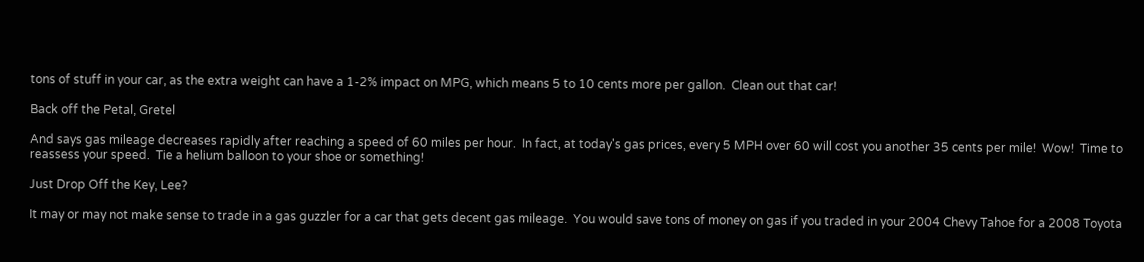tons of stuff in your car, as the extra weight can have a 1-2% impact on MPG, which means 5 to 10 cents more per gallon.  Clean out that car!

Back off the Petal, Gretel

And says gas mileage decreases rapidly after reaching a speed of 60 miles per hour.  In fact, at today's gas prices, every 5 MPH over 60 will cost you another 35 cents per mile!  Wow!  Time to reassess your speed.  Tie a helium balloon to your shoe or something!

Just Drop Off the Key, Lee?

It may or may not make sense to trade in a gas guzzler for a car that gets decent gas mileage.  You would save tons of money on gas if you traded in your 2004 Chevy Tahoe for a 2008 Toyota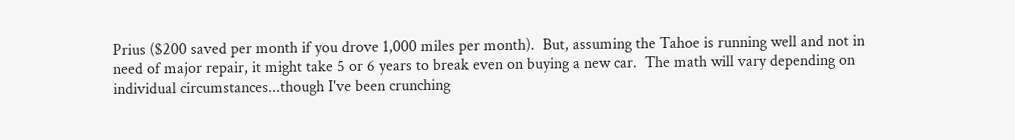Prius ($200 saved per month if you drove 1,000 miles per month).  But, assuming the Tahoe is running well and not in need of major repair, it might take 5 or 6 years to break even on buying a new car.  The math will vary depending on individual circumstances...though I've been crunching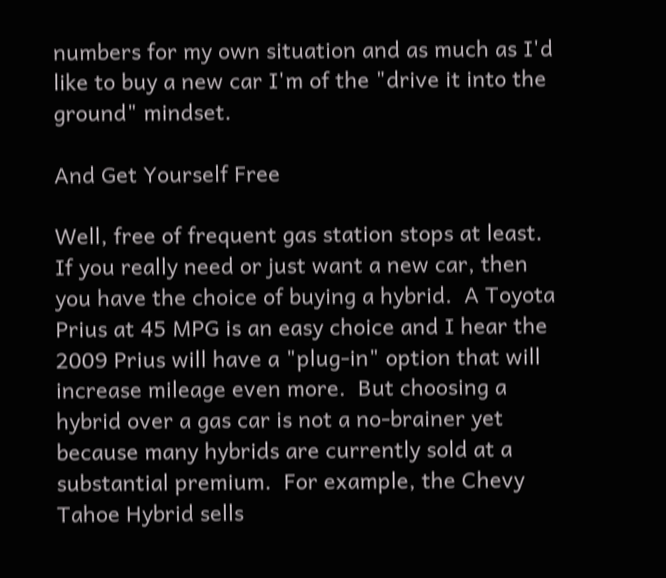numbers for my own situation and as much as I'd like to buy a new car I'm of the "drive it into the ground" mindset.

And Get Yourself Free

Well, free of frequent gas station stops at least.  If you really need or just want a new car, then you have the choice of buying a hybrid.  A Toyota Prius at 45 MPG is an easy choice and I hear the 2009 Prius will have a "plug-in" option that will increase mileage even more.  But choosing a hybrid over a gas car is not a no-brainer yet because many hybrids are currently sold at a substantial premium.  For example, the Chevy Tahoe Hybrid sells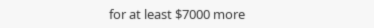for at least $7000 more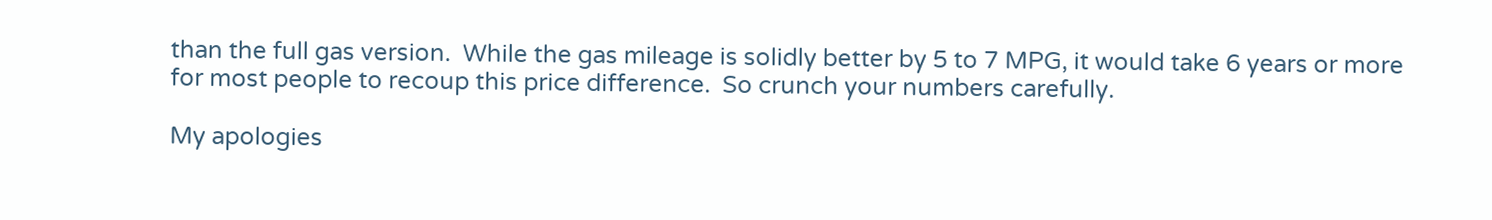than the full gas version.  While the gas mileage is solidly better by 5 to 7 MPG, it would take 6 years or more for most people to recoup this price difference.  So crunch your numbers carefully.

My apologies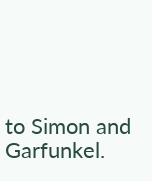to Simon and Garfunkel.